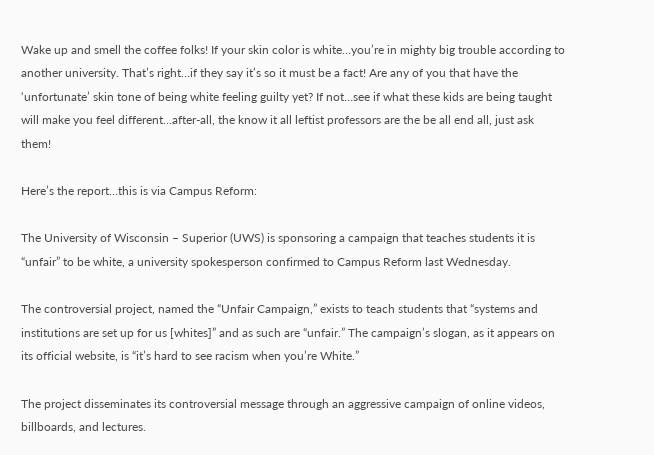Wake up and smell the coffee folks! If your skin color is white…you’re in mighty big trouble according to another university. That’s right…if they say it’s so it must be a fact! Are any of you that have the ‘unfortunate’ skin tone of being white feeling guilty yet? If not…see if what these kids are being taught will make you feel different…after-all, the know it all leftist professors are the be all end all, just ask them!

Here’s the report…this is via Campus Reform:

The University of Wisconsin – Superior (UWS) is sponsoring a campaign that teaches students it is “unfair” to be white, a university spokesperson confirmed to Campus Reform last Wednesday.

The controversial project, named the “Unfair Campaign,” exists to teach students that “systems and institutions are set up for us [whites]” and as such are “unfair.” The campaign’s slogan, as it appears on its official website, is “it’s hard to see racism when you’re White.”

The project disseminates its controversial message through an aggressive campaign of online videos, billboards, and lectures.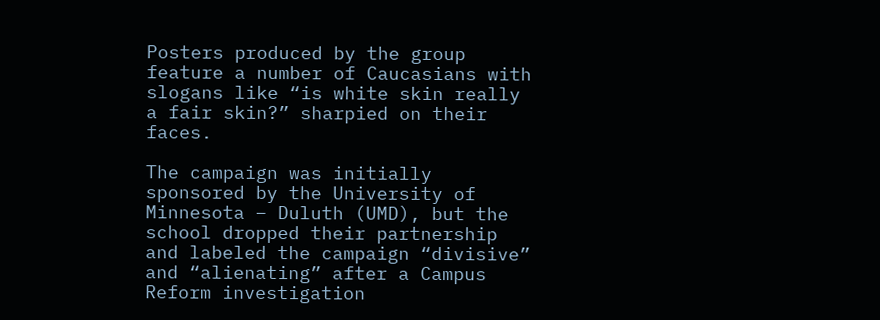Posters produced by the group feature a number of Caucasians with slogans like “is white skin really a fair skin?” sharpied on their faces.

The campaign was initially sponsored by the University of Minnesota – Duluth (UMD), but the school dropped their partnership and labeled the campaign “divisive” and “alienating” after a Campus Reform investigation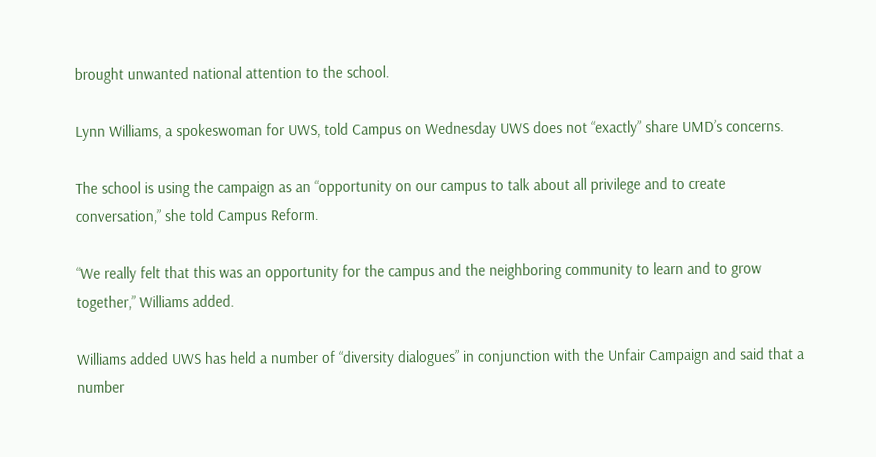brought unwanted national attention to the school.

Lynn Williams, a spokeswoman for UWS, told Campus on Wednesday UWS does not “exactly” share UMD’s concerns.

The school is using the campaign as an “opportunity on our campus to talk about all privilege and to create conversation,” she told Campus Reform.

“We really felt that this was an opportunity for the campus and the neighboring community to learn and to grow together,” Williams added.

Williams added UWS has held a number of “diversity dialogues” in conjunction with the Unfair Campaign and said that a number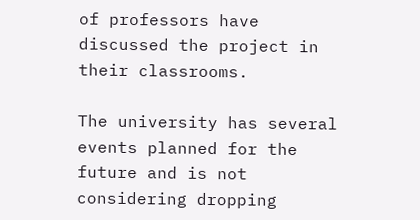of professors have discussed the project in their classrooms.

The university has several events planned for the future and is not considering dropping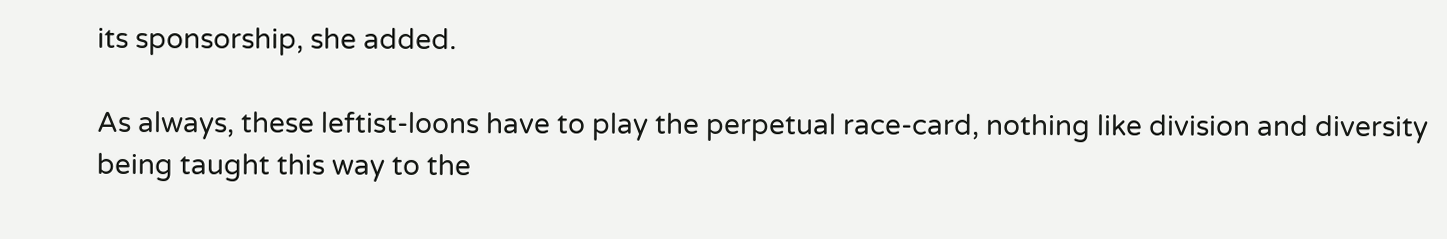its sponsorship, she added.

As always, these leftist-loons have to play the perpetual race-card, nothing like division and diversity being taught this way to the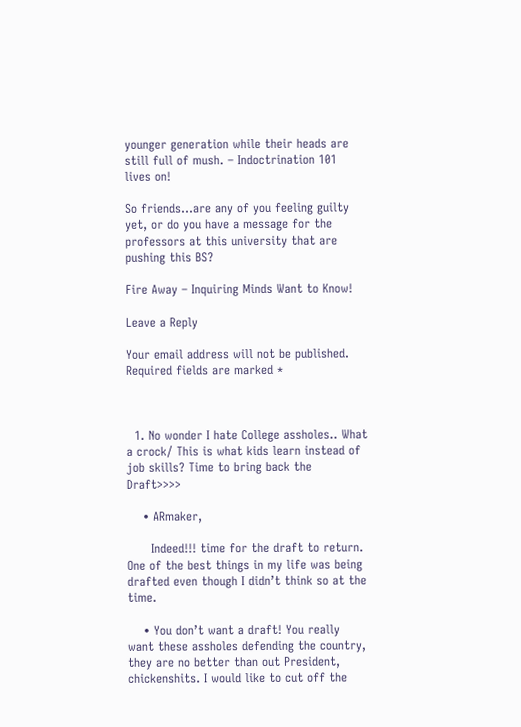younger generation while their heads are still full of mush. – Indoctrination 101 lives on!

So friends…are any of you feeling guilty yet, or do you have a message for the professors at this university that are pushing this BS?

Fire Away – Inquiring Minds Want to Know!

Leave a Reply

Your email address will not be published. Required fields are marked *



  1. No wonder I hate College assholes.. What a crock/ This is what kids learn instead of job skills? Time to bring back the Draft>>>>

    • ARmaker,

      Indeed!!! time for the draft to return. One of the best things in my life was being drafted even though I didn’t think so at the time.

    • You don’t want a draft! You really want these assholes defending the country, they are no better than out President, chickenshits. I would like to cut off the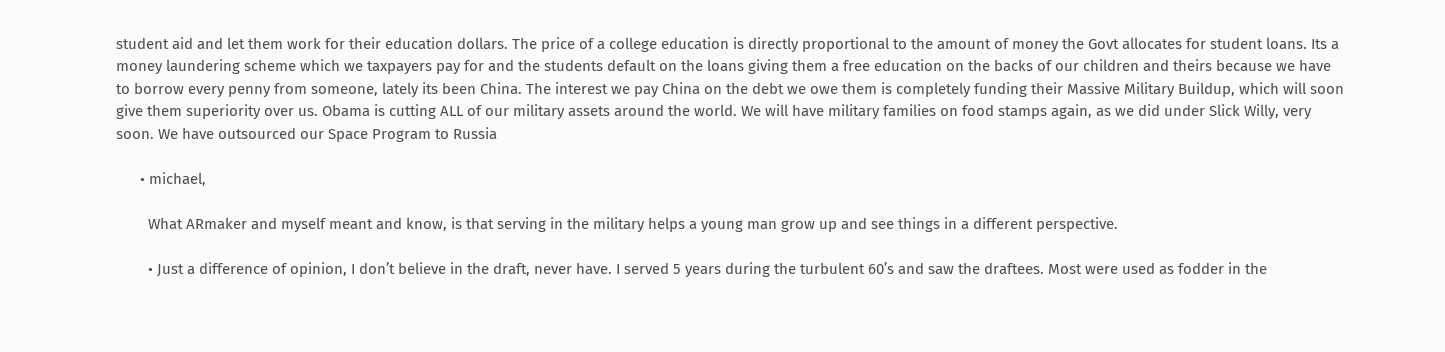student aid and let them work for their education dollars. The price of a college education is directly proportional to the amount of money the Govt allocates for student loans. Its a money laundering scheme which we taxpayers pay for and the students default on the loans giving them a free education on the backs of our children and theirs because we have to borrow every penny from someone, lately its been China. The interest we pay China on the debt we owe them is completely funding their Massive Military Buildup, which will soon give them superiority over us. Obama is cutting ALL of our military assets around the world. We will have military families on food stamps again, as we did under Slick Willy, very soon. We have outsourced our Space Program to Russia

      • michael,

        What ARmaker and myself meant and know, is that serving in the military helps a young man grow up and see things in a different perspective.

        • Just a difference of opinion, I don’t believe in the draft, never have. I served 5 years during the turbulent 60’s and saw the draftees. Most were used as fodder in the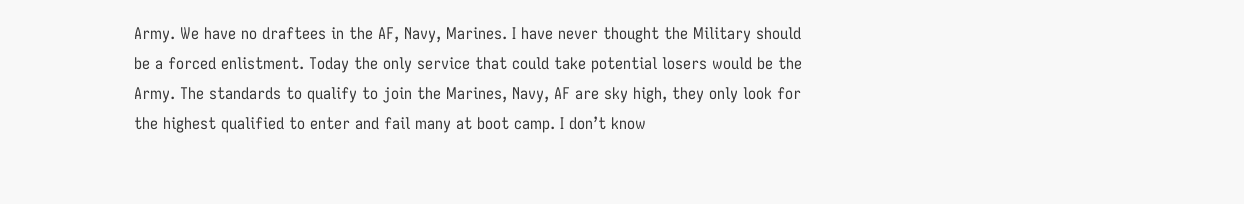Army. We have no draftees in the AF, Navy, Marines. I have never thought the Military should be a forced enlistment. Today the only service that could take potential losers would be the Army. The standards to qualify to join the Marines, Navy, AF are sky high, they only look for the highest qualified to enter and fail many at boot camp. I don’t know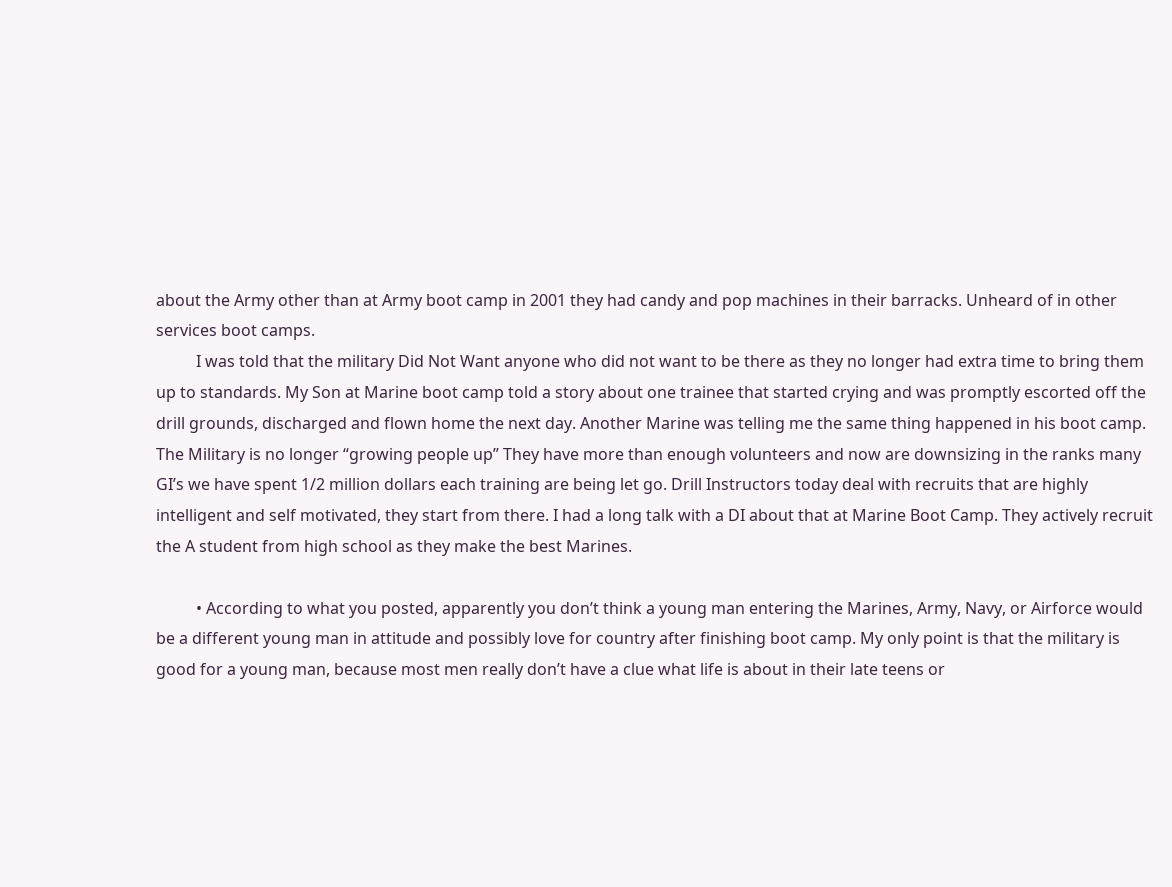about the Army other than at Army boot camp in 2001 they had candy and pop machines in their barracks. Unheard of in other services boot camps.
          I was told that the military Did Not Want anyone who did not want to be there as they no longer had extra time to bring them up to standards. My Son at Marine boot camp told a story about one trainee that started crying and was promptly escorted off the drill grounds, discharged and flown home the next day. Another Marine was telling me the same thing happened in his boot camp. The Military is no longer “growing people up” They have more than enough volunteers and now are downsizing in the ranks many GI’s we have spent 1/2 million dollars each training are being let go. Drill Instructors today deal with recruits that are highly intelligent and self motivated, they start from there. I had a long talk with a DI about that at Marine Boot Camp. They actively recruit the A student from high school as they make the best Marines.

          • According to what you posted, apparently you don’t think a young man entering the Marines, Army, Navy, or Airforce would be a different young man in attitude and possibly love for country after finishing boot camp. My only point is that the military is good for a young man, because most men really don’t have a clue what life is about in their late teens or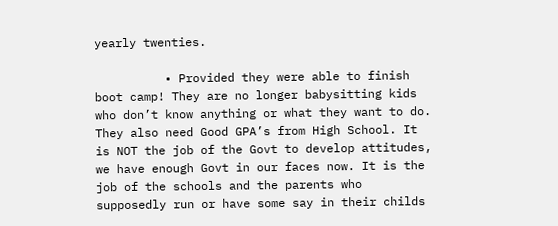yearly twenties.

          • Provided they were able to finish boot camp! They are no longer babysitting kids who don’t know anything or what they want to do. They also need Good GPA’s from High School. It is NOT the job of the Govt to develop attitudes, we have enough Govt in our faces now. It is the job of the schools and the parents who supposedly run or have some say in their childs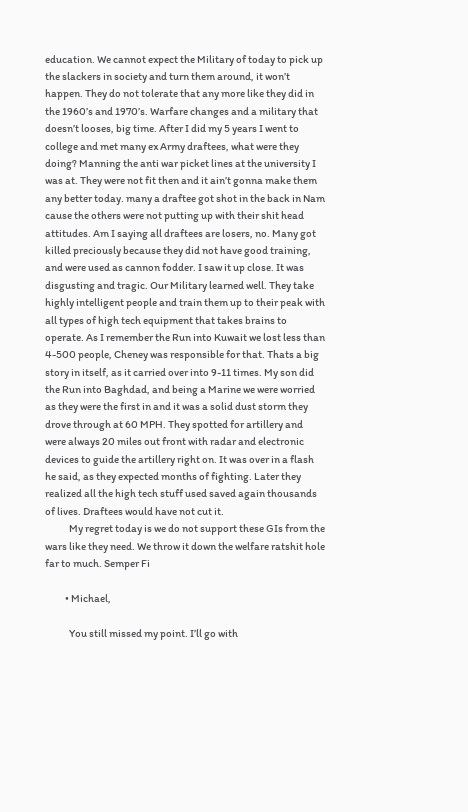education. We cannot expect the Military of today to pick up the slackers in society and turn them around, it won’t happen. They do not tolerate that any more like they did in the 1960’s and 1970’s. Warfare changes and a military that doesn’t looses, big time. After I did my 5 years I went to college and met many ex Army draftees, what were they doing? Manning the anti war picket lines at the university I was at. They were not fit then and it ain’t gonna make them any better today. many a draftee got shot in the back in Nam cause the others were not putting up with their shit head attitudes. Am I saying all draftees are losers, no. Many got killed preciously because they did not have good training, and were used as cannon fodder. I saw it up close. It was disgusting and tragic. Our Military learned well. They take highly intelligent people and train them up to their peak with all types of high tech equipment that takes brains to operate. As I remember the Run into Kuwait we lost less than 4-500 people, Cheney was responsible for that. Thats a big story in itself, as it carried over into 9-11 times. My son did the Run into Baghdad, and being a Marine we were worried as they were the first in and it was a solid dust storm they drove through at 60 MPH. They spotted for artillery and were always 20 miles out front with radar and electronic devices to guide the artillery right on. It was over in a flash he said, as they expected months of fighting. Later they realized all the high tech stuff used saved again thousands of lives. Draftees would have not cut it.
            My regret today is we do not support these GIs from the wars like they need. We throw it down the welfare ratshit hole far to much. Semper Fi

          • Michael,

            You still missed my point. I’ll go with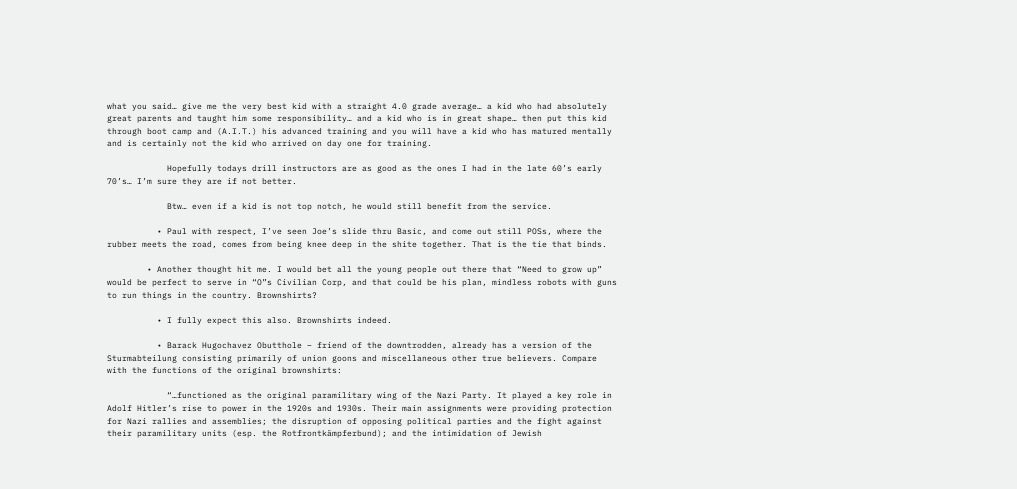what you said… give me the very best kid with a straight 4.0 grade average… a kid who had absolutely great parents and taught him some responsibility… and a kid who is in great shape… then put this kid through boot camp and (A.I.T.) his advanced training and you will have a kid who has matured mentally and is certainly not the kid who arrived on day one for training.

            Hopefully todays drill instructors are as good as the ones I had in the late 60’s early 70’s… I’m sure they are if not better.

            Btw… even if a kid is not top notch, he would still benefit from the service.

          • Paul with respect, I’ve seen Joe’s slide thru Basic, and come out still POSs, where the rubber meets the road, comes from being knee deep in the shite together. That is the tie that binds.

        • Another thought hit me. I would bet all the young people out there that “Need to grow up” would be perfect to serve in “O”s Civilian Corp, and that could be his plan, mindless robots with guns to run things in the country. Brownshirts?

          • I fully expect this also. Brownshirts indeed.

          • Barack Hugochavez Obutthole – friend of the downtrodden, already has a version of the Sturmabteilung consisting primarily of union goons and miscellaneous other true believers. Compare with the functions of the original brownshirts:

            “…functioned as the original paramilitary wing of the Nazi Party. It played a key role in Adolf Hitler’s rise to power in the 1920s and 1930s. Their main assignments were providing protection for Nazi rallies and assemblies; the disruption of opposing political parties and the fight against their paramilitary units (esp. the Rotfrontkämpferbund); and the intimidation of Jewish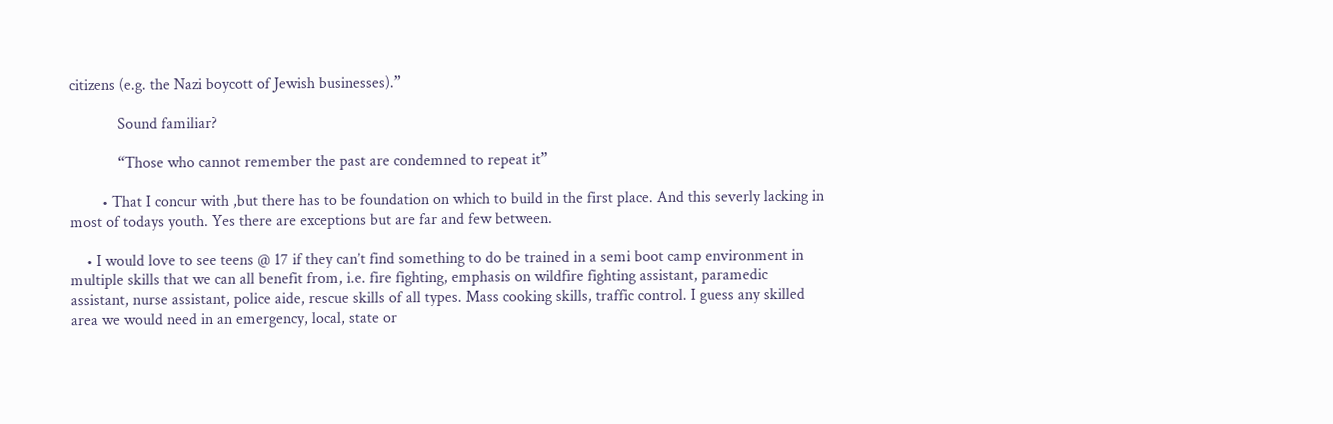citizens (e.g. the Nazi boycott of Jewish businesses).”

            Sound familiar?

            “Those who cannot remember the past are condemned to repeat it”

        • That I concur with ,but there has to be foundation on which to build in the first place. And this severly lacking in most of todays youth. Yes there are exceptions but are far and few between.

    • I would love to see teens @ 17 if they can’t find something to do be trained in a semi boot camp environment in multiple skills that we can all benefit from, i.e. fire fighting, emphasis on wildfire fighting assistant, paramedic assistant, nurse assistant, police aide, rescue skills of all types. Mass cooking skills, traffic control. I guess any skilled area we would need in an emergency, local, state or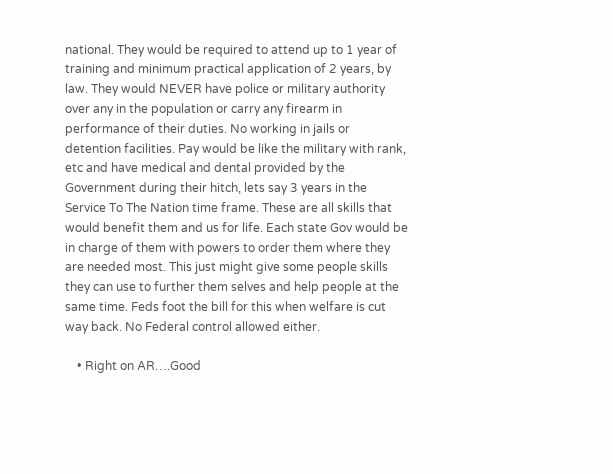national. They would be required to attend up to 1 year of training and minimum practical application of 2 years, by law. They would NEVER have police or military authority over any in the population or carry any firearm in performance of their duties. No working in jails or detention facilities. Pay would be like the military with rank, etc and have medical and dental provided by the Government during their hitch, lets say 3 years in the Service To The Nation time frame. These are all skills that would benefit them and us for life. Each state Gov would be in charge of them with powers to order them where they are needed most. This just might give some people skills they can use to further them selves and help people at the same time. Feds foot the bill for this when welfare is cut way back. No Federal control allowed either.

    • Right on AR….Good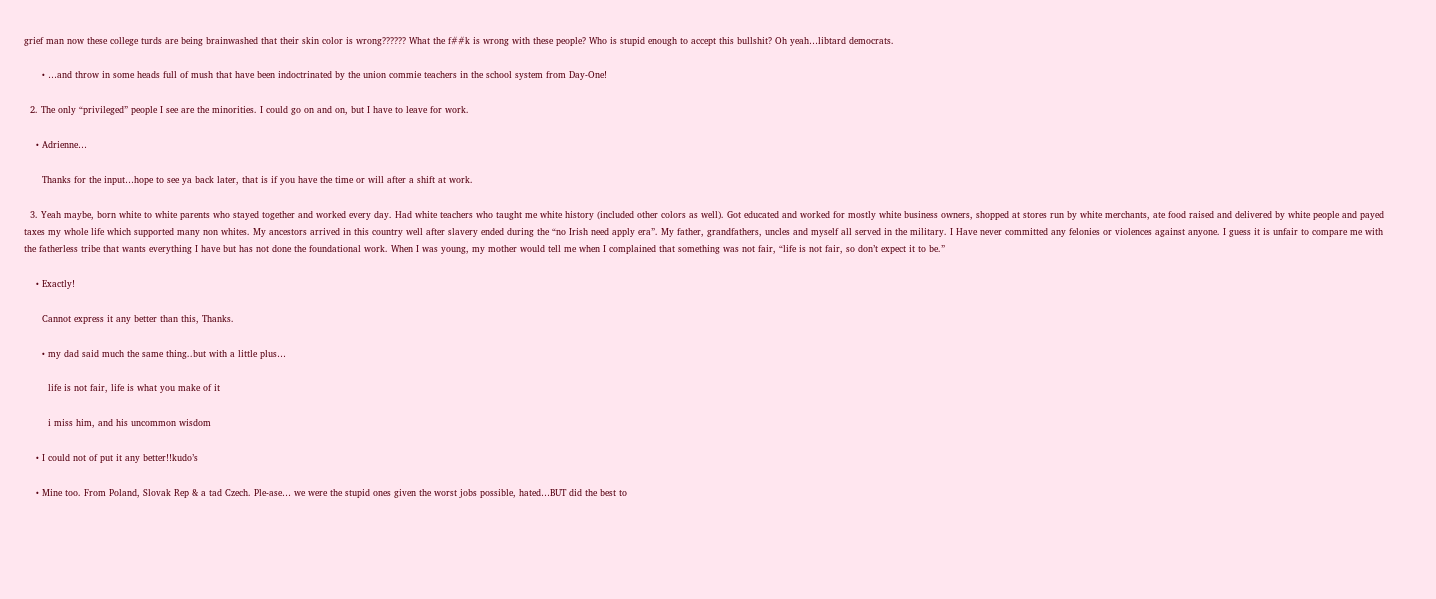grief man now these college turds are being brainwashed that their skin color is wrong?????? What the f##k is wrong with these people? Who is stupid enough to accept this bullshit? Oh yeah…libtard democrats.

      • …and throw in some heads full of mush that have been indoctrinated by the union commie teachers in the school system from Day-One!

  2. The only “privileged” people I see are the minorities. I could go on and on, but I have to leave for work.

    • Adrienne…

      Thanks for the input…hope to see ya back later, that is if you have the time or will after a shift at work.

  3. Yeah maybe, born white to white parents who stayed together and worked every day. Had white teachers who taught me white history (included other colors as well). Got educated and worked for mostly white business owners, shopped at stores run by white merchants, ate food raised and delivered by white people and payed taxes my whole life which supported many non whites. My ancestors arrived in this country well after slavery ended during the “no Irish need apply era”. My father, grandfathers, uncles and myself all served in the military. I Have never committed any felonies or violences against anyone. I guess it is unfair to compare me with the fatherless tribe that wants everything I have but has not done the foundational work. When I was young, my mother would tell me when I complained that something was not fair, “life is not fair, so don’t expect it to be.”

    • Exactly!

      Cannot express it any better than this, Thanks.

      • my dad said much the same thing..but with a little plus…

        life is not fair, life is what you make of it

        i miss him, and his uncommon wisdom

    • I could not of put it any better!!kudo’s

    • Mine too. From Poland, Slovak Rep & a tad Czech. Ple-ase… we were the stupid ones given the worst jobs possible, hated…BUT did the best to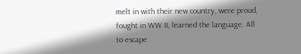melt in with their new country, were proud, fought in WW II, learned the language. All to escape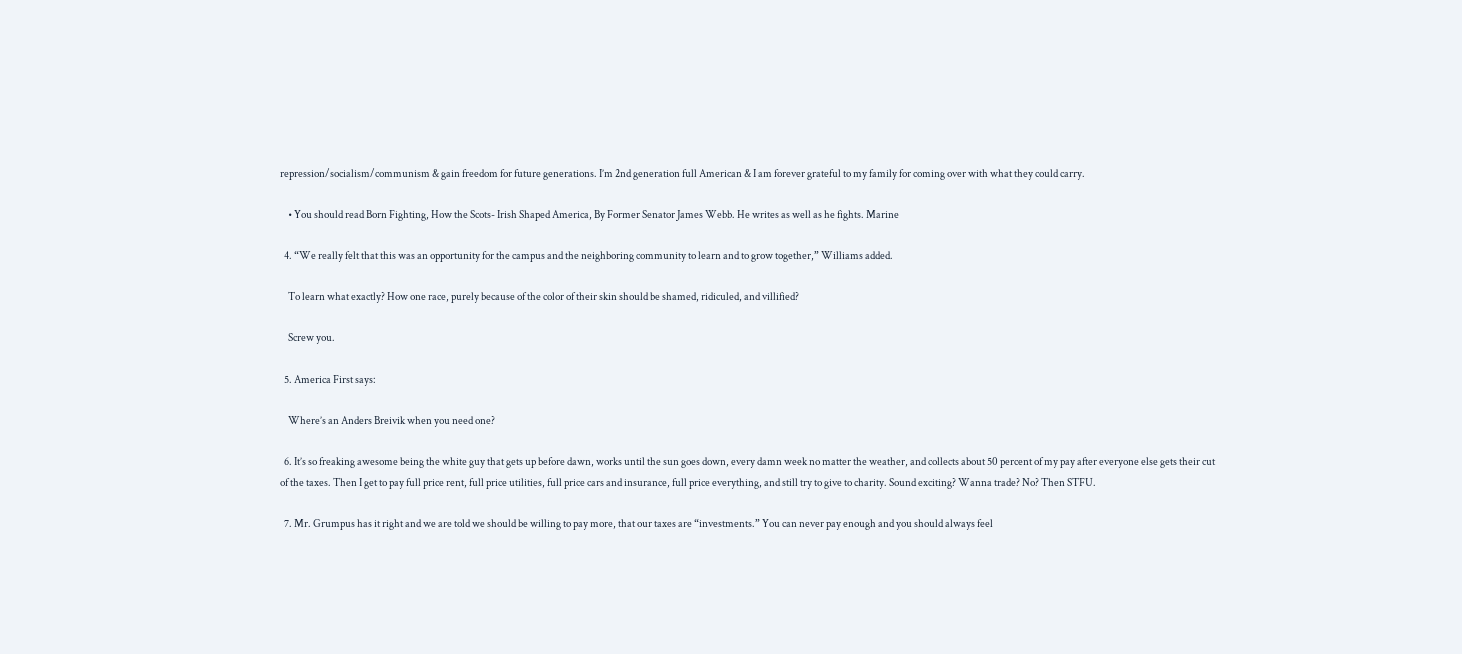repression/socialism/communism & gain freedom for future generations. I’m 2nd generation full American & I am forever grateful to my family for coming over with what they could carry.

    • You should read Born Fighting, How the Scots- Irish Shaped America, By Former Senator James Webb. He writes as well as he fights. Marine

  4. “We really felt that this was an opportunity for the campus and the neighboring community to learn and to grow together,” Williams added.

    To learn what exactly? How one race, purely because of the color of their skin should be shamed, ridiculed, and villified?

    Screw you.

  5. America First says:

    Where’s an Anders Breivik when you need one?

  6. It’s so freaking awesome being the white guy that gets up before dawn, works until the sun goes down, every damn week no matter the weather, and collects about 50 percent of my pay after everyone else gets their cut of the taxes. Then I get to pay full price rent, full price utilities, full price cars and insurance, full price everything, and still try to give to charity. Sound exciting? Wanna trade? No? Then STFU.

  7. Mr. Grumpus has it right and we are told we should be willing to pay more, that our taxes are “investments.” You can never pay enough and you should always feel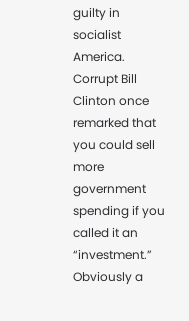guilty in socialist America. Corrupt Bill Clinton once remarked that you could sell more government spending if you called it an “investment.” Obviously a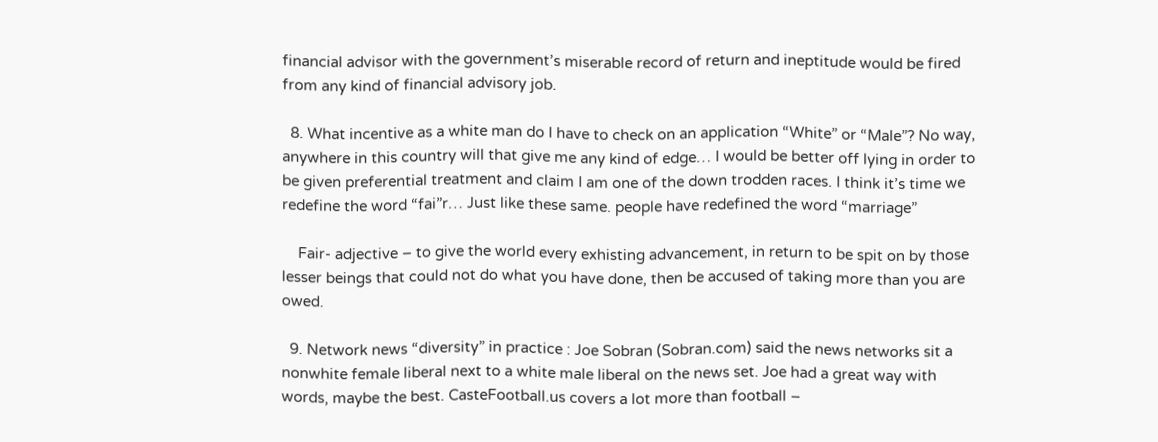financial advisor with the government’s miserable record of return and ineptitude would be fired from any kind of financial advisory job.

  8. What incentive as a white man do I have to check on an application “White” or “Male”? No way, anywhere in this country will that give me any kind of edge… I would be better off lying in order to be given preferential treatment and claim I am one of the down trodden races. I think it’s time we redefine the word “fai”r… Just like these same. people have redefined the word “marriage”

    Fair- adjective – to give the world every exhisting advancement, in return to be spit on by those lesser beings that could not do what you have done, then be accused of taking more than you are owed.

  9. Network news “diversity” in practice : Joe Sobran (Sobran.com) said the news networks sit a nonwhite female liberal next to a white male liberal on the news set. Joe had a great way with words, maybe the best. CasteFootball.us covers a lot more than football –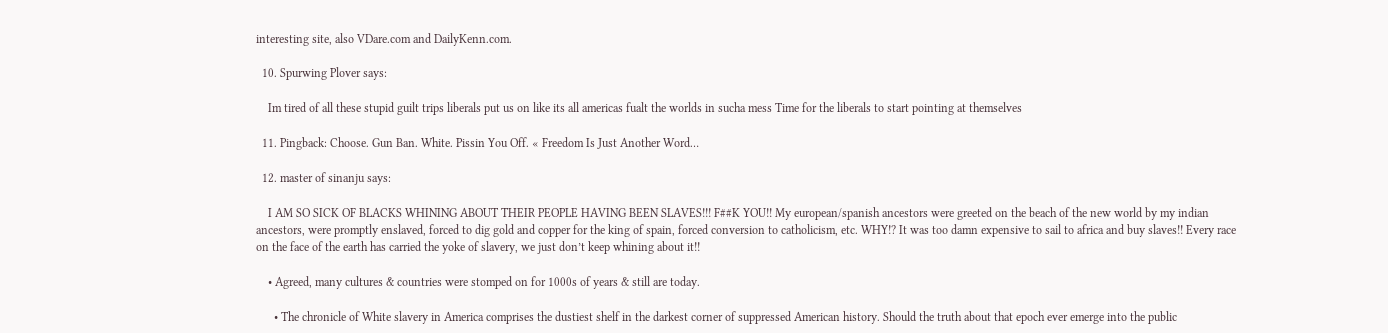interesting site, also VDare.com and DailyKenn.com.

  10. Spurwing Plover says:

    Im tired of all these stupid guilt trips liberals put us on like its all americas fualt the worlds in sucha mess Time for the liberals to start pointing at themselves

  11. Pingback: Choose. Gun Ban. White. Pissin You Off. « Freedom Is Just Another Word…

  12. master of sinanju says:

    I AM SO SICK OF BLACKS WHINING ABOUT THEIR PEOPLE HAVING BEEN SLAVES!!! F##K YOU!! My european/spanish ancestors were greeted on the beach of the new world by my indian ancestors, were promptly enslaved, forced to dig gold and copper for the king of spain, forced conversion to catholicism, etc. WHY!? It was too damn expensive to sail to africa and buy slaves!! Every race on the face of the earth has carried the yoke of slavery, we just don’t keep whining about it!!

    • Agreed, many cultures & countries were stomped on for 1000s of years & still are today.

      • The chronicle of White slavery in America comprises the dustiest shelf in the darkest corner of suppressed American history. Should the truth about that epoch ever emerge into the public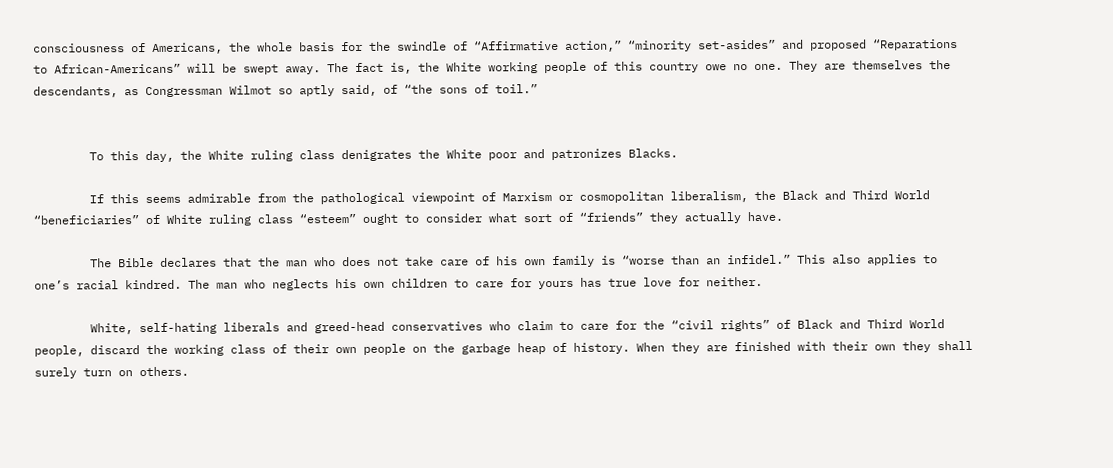consciousness of Americans, the whole basis for the swindle of “Affirmative action,” “minority set-asides” and proposed “Reparations to African-Americans” will be swept away. The fact is, the White working people of this country owe no one. They are themselves the descendants, as Congressman Wilmot so aptly said, of “the sons of toil.”


        To this day, the White ruling class denigrates the White poor and patronizes Blacks.

        If this seems admirable from the pathological viewpoint of Marxism or cosmopolitan liberalism, the Black and Third World “beneficiaries” of White ruling class “esteem” ought to consider what sort of “friends” they actually have.

        The Bible declares that the man who does not take care of his own family is “worse than an infidel.” This also applies to one’s racial kindred. The man who neglects his own children to care for yours has true love for neither.

        White, self-hating liberals and greed-head conservatives who claim to care for the “civil rights” of Black and Third World people, discard the working class of their own people on the garbage heap of history. When they are finished with their own they shall surely turn on others.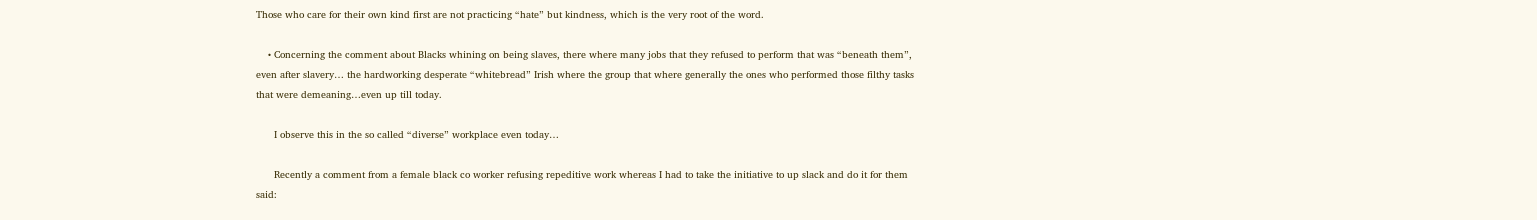Those who care for their own kind first are not practicing “hate” but kindness, which is the very root of the word.

    • Concerning the comment about Blacks whining on being slaves, there where many jobs that they refused to perform that was “beneath them”, even after slavery… the hardworking desperate “whitebread” Irish where the group that where generally the ones who performed those filthy tasks that were demeaning…even up till today.

      I observe this in the so called “diverse” workplace even today…

      Recently a comment from a female black co worker refusing repeditive work whereas I had to take the initiative to up slack and do it for them said: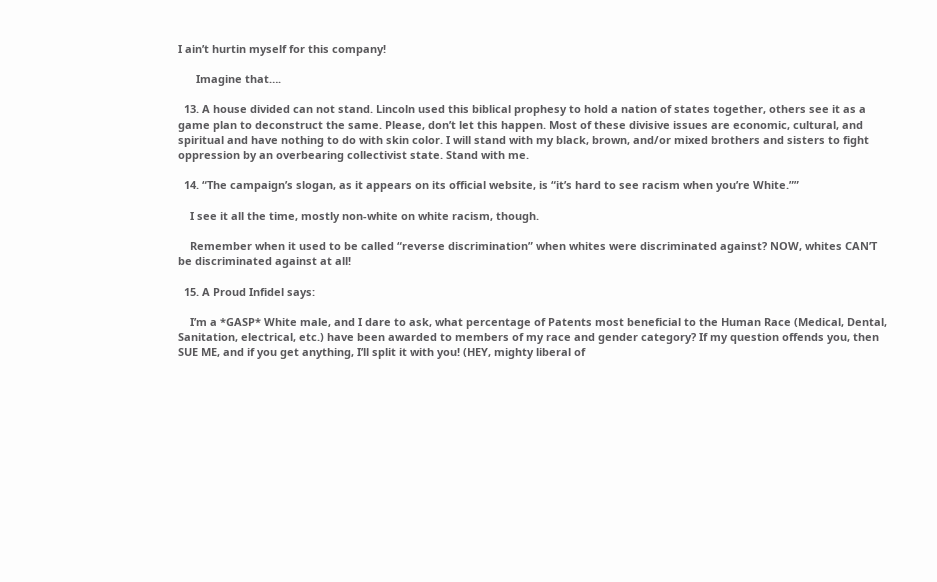I ain’t hurtin myself for this company!

      Imagine that….

  13. A house divided can not stand. Lincoln used this biblical prophesy to hold a nation of states together, others see it as a game plan to deconstruct the same. Please, don’t let this happen. Most of these divisive issues are economic, cultural, and spiritual and have nothing to do with skin color. I will stand with my black, brown, and/or mixed brothers and sisters to fight oppression by an overbearing collectivist state. Stand with me.

  14. “The campaign’s slogan, as it appears on its official website, is “it’s hard to see racism when you’re White.””

    I see it all the time, mostly non-white on white racism, though.

    Remember when it used to be called “reverse discrimination” when whites were discriminated against? NOW, whites CAN’T be discriminated against at all!

  15. A Proud Infidel says:

    I’m a *GASP* White male, and I dare to ask, what percentage of Patents most beneficial to the Human Race (Medical, Dental, Sanitation, electrical, etc.) have been awarded to members of my race and gender category? If my question offends you, then SUE ME, and if you get anything, I’ll split it with you! (HEY, mighty liberal of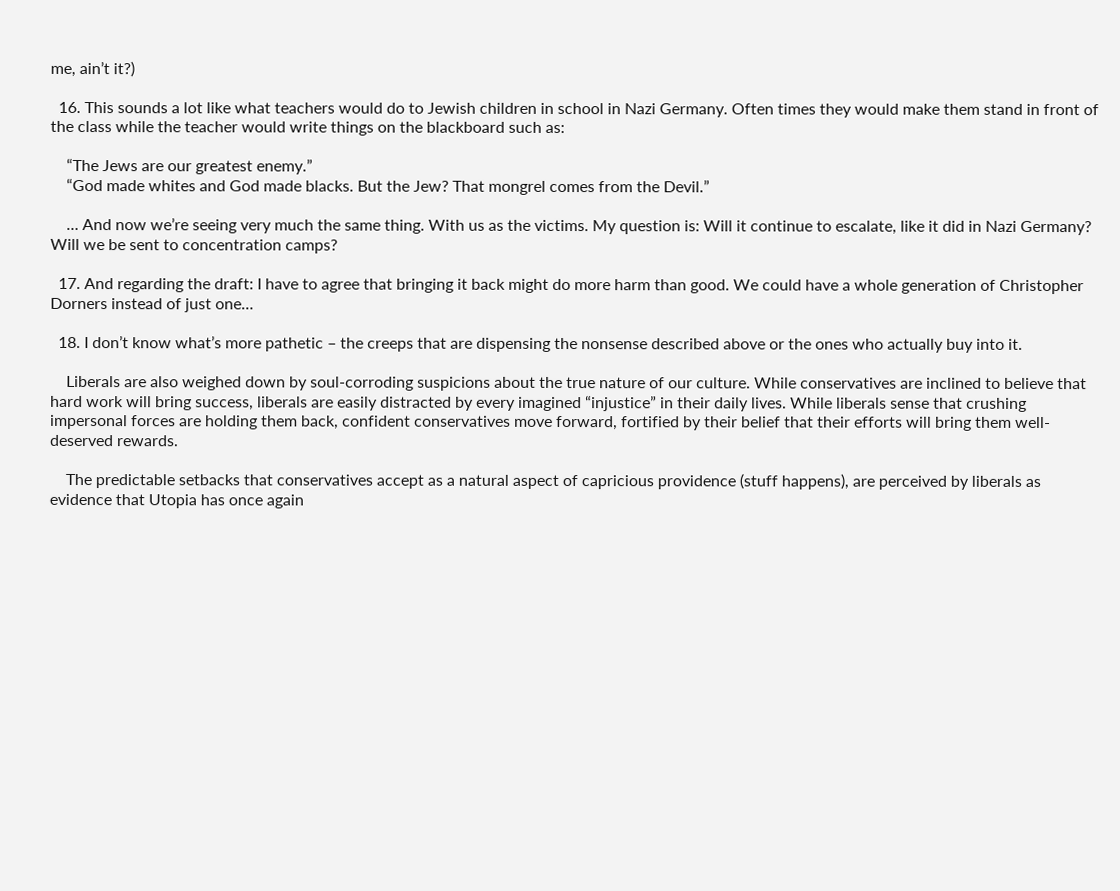me, ain’t it?)

  16. This sounds a lot like what teachers would do to Jewish children in school in Nazi Germany. Often times they would make them stand in front of the class while the teacher would write things on the blackboard such as:

    “The Jews are our greatest enemy.”
    “God made whites and God made blacks. But the Jew? That mongrel comes from the Devil.”

    … And now we’re seeing very much the same thing. With us as the victims. My question is: Will it continue to escalate, like it did in Nazi Germany? Will we be sent to concentration camps?

  17. And regarding the draft: I have to agree that bringing it back might do more harm than good. We could have a whole generation of Christopher Dorners instead of just one…

  18. I don’t know what’s more pathetic – the creeps that are dispensing the nonsense described above or the ones who actually buy into it.

    Liberals are also weighed down by soul-corroding suspicions about the true nature of our culture. While conservatives are inclined to believe that hard work will bring success, liberals are easily distracted by every imagined “injustice” in their daily lives. While liberals sense that crushing impersonal forces are holding them back, confident conservatives move forward, fortified by their belief that their efforts will bring them well-deserved rewards.

    The predictable setbacks that conservatives accept as a natural aspect of capricious providence (stuff happens), are perceived by liberals as evidence that Utopia has once again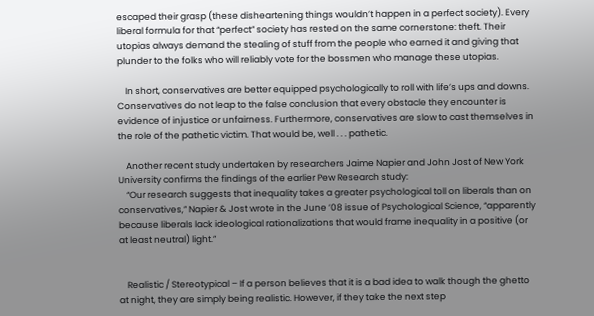escaped their grasp (these disheartening things wouldn’t happen in a perfect society). Every liberal formula for that “perfect” society has rested on the same cornerstone: theft. Their utopias always demand the stealing of stuff from the people who earned it and giving that plunder to the folks who will reliably vote for the bossmen who manage these utopias.

    In short, conservatives are better equipped psychologically to roll with life’s ups and downs. Conservatives do not leap to the false conclusion that every obstacle they encounter is evidence of injustice or unfairness. Furthermore, conservatives are slow to cast themselves in the role of the pathetic victim. That would be, well . . . pathetic.

    Another recent study undertaken by researchers Jaime Napier and John Jost of New York University confirms the findings of the earlier Pew Research study:
    “Our research suggests that inequality takes a greater psychological toll on liberals than on conservatives,” Napier & Jost wrote in the June ’08 issue of Psychological Science, “apparently because liberals lack ideological rationalizations that would frame inequality in a positive (or at least neutral) light.”


    Realistic / Stereotypical – If a person believes that it is a bad idea to walk though the ghetto at night, they are simply being realistic. However, if they take the next step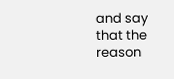and say that the reason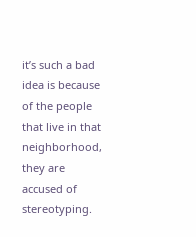it’s such a bad idea is because of the people that live in that neighborhood, they are accused of stereotyping.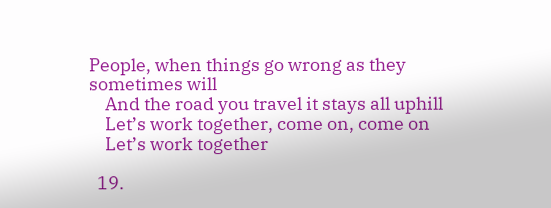People, when things go wrong as they sometimes will
    And the road you travel it stays all uphill
    Let’s work together, come on, come on
    Let’s work together

  19.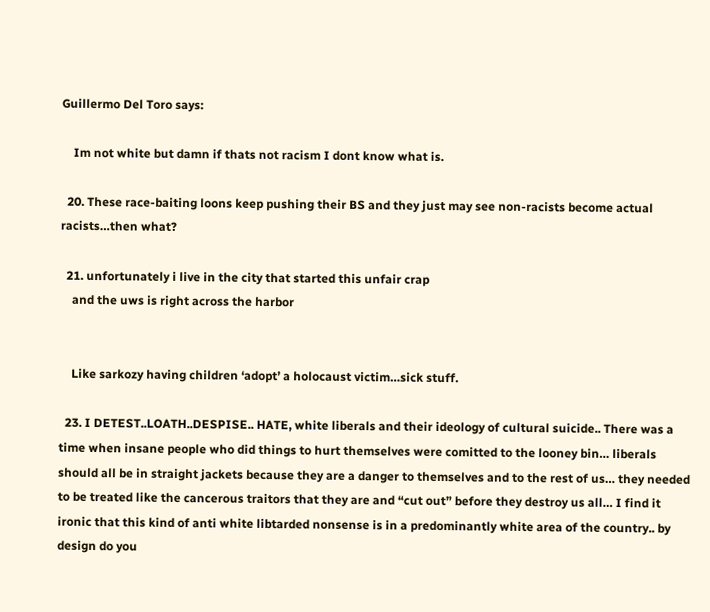Guillermo Del Toro says:

    Im not white but damn if thats not racism I dont know what is.

  20. These race-baiting loons keep pushing their BS and they just may see non-racists become actual racists…then what?

  21. unfortunately i live in the city that started this unfair crap
    and the uws is right across the harbor


    Like sarkozy having children ‘adopt’ a holocaust victim…sick stuff.

  23. I DETEST..LOATH..DESPISE.. HATE, white liberals and their ideology of cultural suicide.. There was a time when insane people who did things to hurt themselves were comitted to the looney bin… liberals should all be in straight jackets because they are a danger to themselves and to the rest of us… they needed to be treated like the cancerous traitors that they are and “cut out” before they destroy us all… I find it ironic that this kind of anti white libtarded nonsense is in a predominantly white area of the country.. by design do you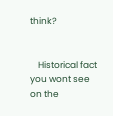think?


    Historical fact you wont see on the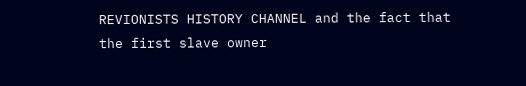REVIONISTS HISTORY CHANNEL and the fact that the first slave owner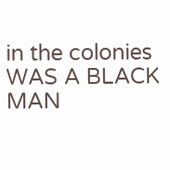in the colonies WAS A BLACK MAN